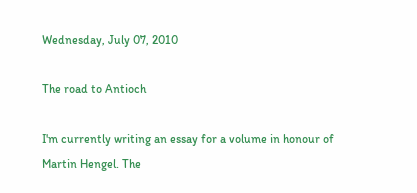Wednesday, July 07, 2010

The road to Antioch

I'm currently writing an essay for a volume in honour of Martin Hengel. The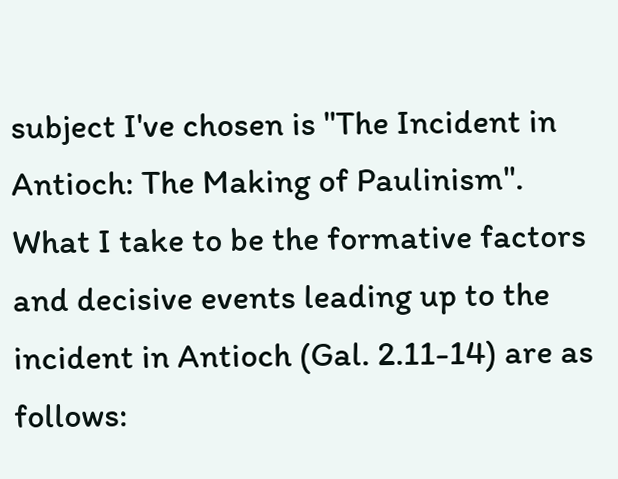subject I've chosen is "The Incident in Antioch: The Making of Paulinism". What I take to be the formative factors and decisive events leading up to the incident in Antioch (Gal. 2.11-14) are as follows: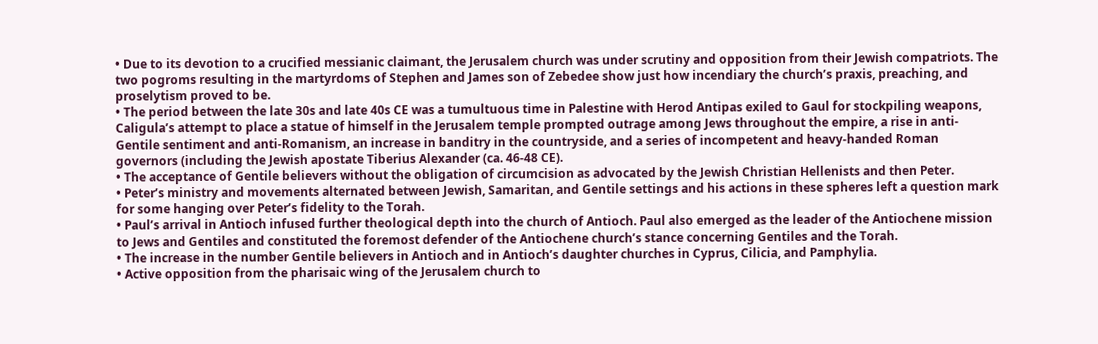• Due to its devotion to a crucified messianic claimant, the Jerusalem church was under scrutiny and opposition from their Jewish compatriots. The two pogroms resulting in the martyrdoms of Stephen and James son of Zebedee show just how incendiary the church’s praxis, preaching, and proselytism proved to be.
• The period between the late 30s and late 40s CE was a tumultuous time in Palestine with Herod Antipas exiled to Gaul for stockpiling weapons, Caligula’s attempt to place a statue of himself in the Jerusalem temple prompted outrage among Jews throughout the empire, a rise in anti-Gentile sentiment and anti-Romanism, an increase in banditry in the countryside, and a series of incompetent and heavy-handed Roman governors (including the Jewish apostate Tiberius Alexander (ca. 46-48 CE).
• The acceptance of Gentile believers without the obligation of circumcision as advocated by the Jewish Christian Hellenists and then Peter.
• Peter’s ministry and movements alternated between Jewish, Samaritan, and Gentile settings and his actions in these spheres left a question mark for some hanging over Peter’s fidelity to the Torah.
• Paul’s arrival in Antioch infused further theological depth into the church of Antioch. Paul also emerged as the leader of the Antiochene mission to Jews and Gentiles and constituted the foremost defender of the Antiochene church’s stance concerning Gentiles and the Torah.
• The increase in the number Gentile believers in Antioch and in Antioch’s daughter churches in Cyprus, Cilicia, and Pamphylia.
• Active opposition from the pharisaic wing of the Jerusalem church to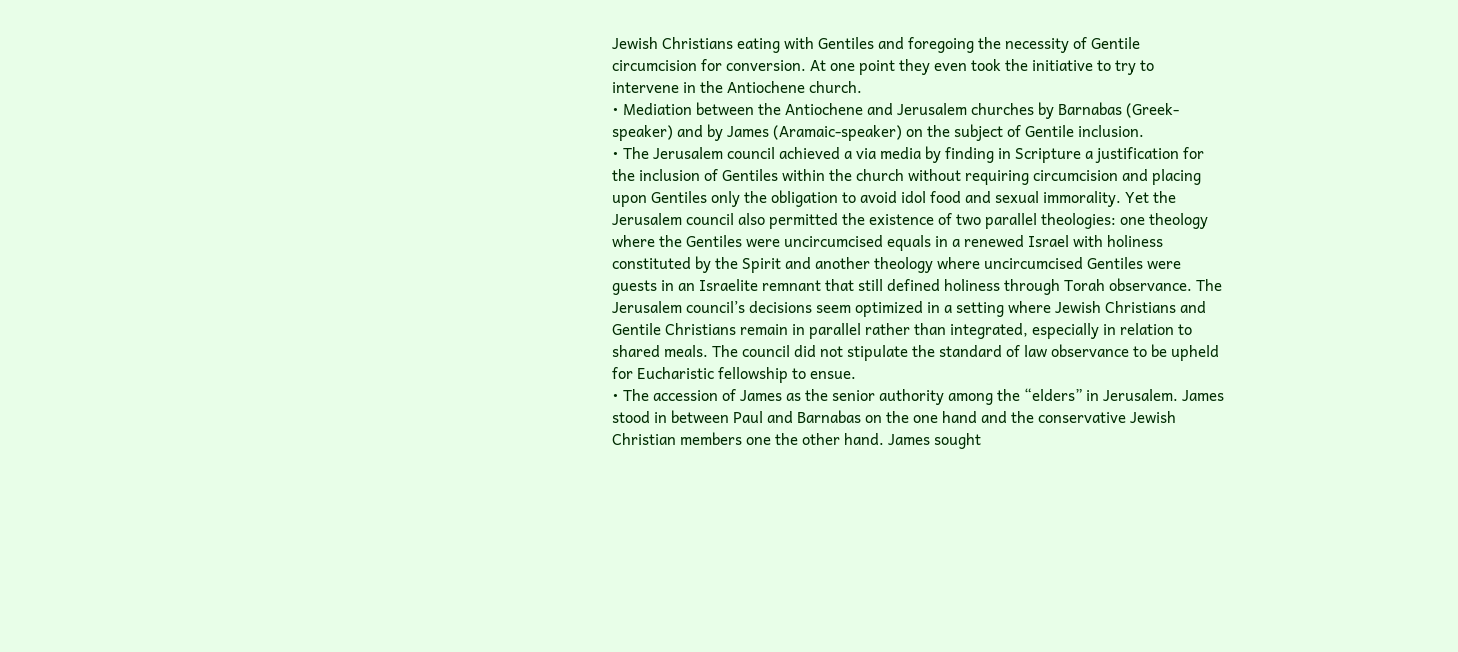Jewish Christians eating with Gentiles and foregoing the necessity of Gentile circumcision for conversion. At one point they even took the initiative to try to intervene in the Antiochene church.
• Mediation between the Antiochene and Jerusalem churches by Barnabas (Greek-speaker) and by James (Aramaic-speaker) on the subject of Gentile inclusion.
• The Jerusalem council achieved a via media by finding in Scripture a justification for the inclusion of Gentiles within the church without requiring circumcision and placing upon Gentiles only the obligation to avoid idol food and sexual immorality. Yet the Jerusalem council also permitted the existence of two parallel theologies: one theology where the Gentiles were uncircumcised equals in a renewed Israel with holiness constituted by the Spirit and another theology where uncircumcised Gentiles were guests in an Israelite remnant that still defined holiness through Torah observance. The Jerusalem council’s decisions seem optimized in a setting where Jewish Christians and Gentile Christians remain in parallel rather than integrated, especially in relation to shared meals. The council did not stipulate the standard of law observance to be upheld for Eucharistic fellowship to ensue.
• The accession of James as the senior authority among the “elders” in Jerusalem. James stood in between Paul and Barnabas on the one hand and the conservative Jewish Christian members one the other hand. James sought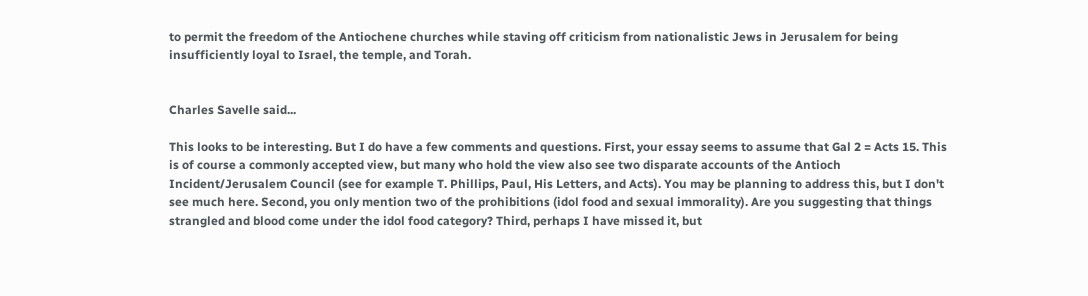to permit the freedom of the Antiochene churches while staving off criticism from nationalistic Jews in Jerusalem for being insufficiently loyal to Israel, the temple, and Torah.


Charles Savelle said...

This looks to be interesting. But I do have a few comments and questions. First, your essay seems to assume that Gal 2 = Acts 15. This is of course a commonly accepted view, but many who hold the view also see two disparate accounts of the Antioch Incident/Jerusalem Council (see for example T. Phillips, Paul, His Letters, and Acts). You may be planning to address this, but I don't see much here. Second, you only mention two of the prohibitions (idol food and sexual immorality). Are you suggesting that things strangled and blood come under the idol food category? Third, perhaps I have missed it, but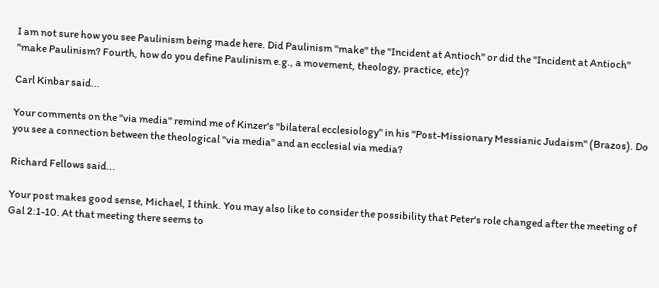I am not sure how you see Paulinism being made here. Did Paulinism "make" the "Incident at Antioch" or did the "Incident at Antioch" "make Paulinism? Fourth, how do you define Paulinism e.g., a movement, theology, practice, etc)?

Carl Kinbar said...

Your comments on the "via media" remind me of Kinzer's "bilateral ecclesiology" in his "Post-Missionary Messianic Judaism" (Brazos). Do you see a connection between the theological "via media" and an ecclesial via media?

Richard Fellows said...

Your post makes good sense, Michael, I think. You may also like to consider the possibility that Peter's role changed after the meeting of Gal 2:1-10. At that meeting there seems to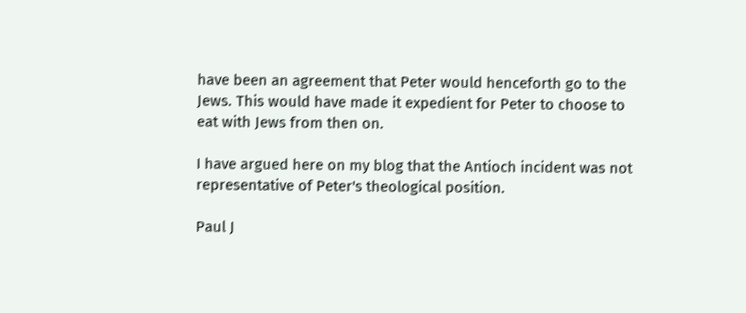have been an agreement that Peter would henceforth go to the Jews. This would have made it expedient for Peter to choose to eat with Jews from then on.

I have argued here on my blog that the Antioch incident was not representative of Peter's theological position.

Paul J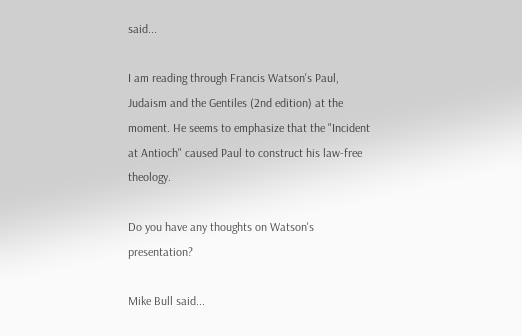said...

I am reading through Francis Watson's Paul, Judaism and the Gentiles (2nd edition) at the moment. He seems to emphasize that the "Incident at Antioch" caused Paul to construct his law-free theology.

Do you have any thoughts on Watson's presentation?

Mike Bull said...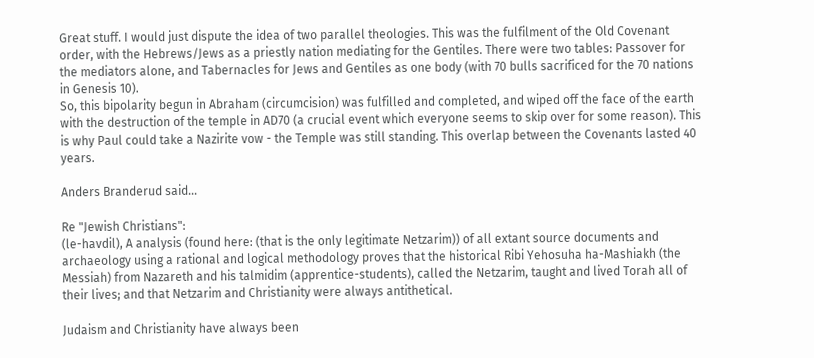Great stuff. I would just dispute the idea of two parallel theologies. This was the fulfilment of the Old Covenant order, with the Hebrews/Jews as a priestly nation mediating for the Gentiles. There were two tables: Passover for the mediators alone, and Tabernacles for Jews and Gentiles as one body (with 70 bulls sacrificed for the 70 nations in Genesis 10).
So, this bipolarity begun in Abraham (circumcision) was fulfilled and completed, and wiped off the face of the earth with the destruction of the temple in AD70 (a crucial event which everyone seems to skip over for some reason). This is why Paul could take a Nazirite vow - the Temple was still standing. This overlap between the Covenants lasted 40 years.

Anders Branderud said...

Re "Jewish Christians":
(le-havdil), A analysis (found here: (that is the only legitimate Netzarim)) of all extant source documents and archaeology using a rational and logical methodology proves that the historical Ribi Yehosuha ha-Mashiakh (the Messiah) from Nazareth and his talmidim (apprentice-students), called the Netzarim, taught and lived Torah all of their lives; and that Netzarim and Christianity were always antithetical.

Judaism and Christianity have always been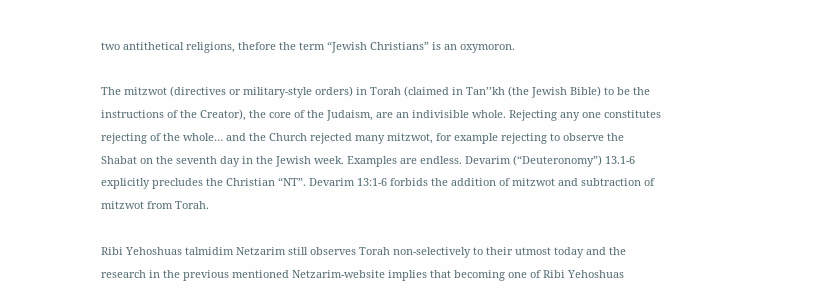two antithetical religions, thefore the term “Jewish Christians” is an oxymoron.

The mitzwot (directives or military-style orders) in Torah (claimed in Tan’’kh (the Jewish Bible) to be the instructions of the Creator), the core of the Judaism, are an indivisible whole. Rejecting any one constitutes rejecting of the whole… and the Church rejected many mitzwot, for example rejecting to observe the Shabat on the seventh day in the Jewish week. Examples are endless. Devarim (“Deuteronomy”) 13.1-6 explicitly precludes the Christian “NT”. Devarim 13:1-6 forbids the addition of mitzwot and subtraction of mitzwot from Torah.

Ribi Yehoshuas talmidim Netzarim still observes Torah non-selectively to their utmost today and the research in the previous mentioned Netzarim-website implies that becoming one of Ribi Yehoshuas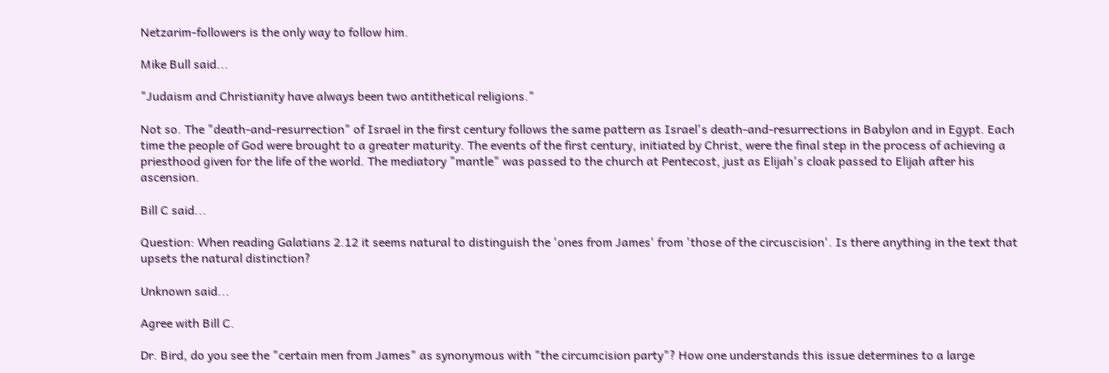Netzarim-followers is the only way to follow him.

Mike Bull said...

"Judaism and Christianity have always been two antithetical religions."

Not so. The "death-and-resurrection" of Israel in the first century follows the same pattern as Israel's death-and-resurrections in Babylon and in Egypt. Each time the people of God were brought to a greater maturity. The events of the first century, initiated by Christ, were the final step in the process of achieving a priesthood given for the life of the world. The mediatory "mantle" was passed to the church at Pentecost, just as Elijah's cloak passed to Elijah after his ascension.

Bill C said...

Question: When reading Galatians 2.12 it seems natural to distinguish the 'ones from James' from 'those of the circuscision'. Is there anything in the text that upsets the natural distinction?

Unknown said...

Agree with Bill C.

Dr. Bird, do you see the "certain men from James" as synonymous with "the circumcision party"? How one understands this issue determines to a large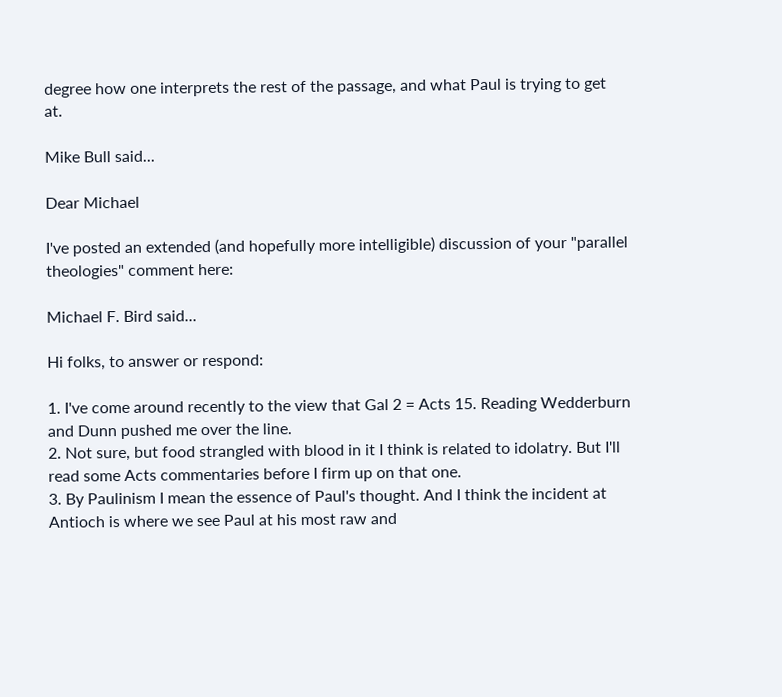degree how one interprets the rest of the passage, and what Paul is trying to get at.

Mike Bull said...

Dear Michael

I've posted an extended (and hopefully more intelligible) discussion of your "parallel theologies" comment here:

Michael F. Bird said...

Hi folks, to answer or respond:

1. I've come around recently to the view that Gal 2 = Acts 15. Reading Wedderburn and Dunn pushed me over the line.
2. Not sure, but food strangled with blood in it I think is related to idolatry. But I'll read some Acts commentaries before I firm up on that one.
3. By Paulinism I mean the essence of Paul's thought. And I think the incident at Antioch is where we see Paul at his most raw and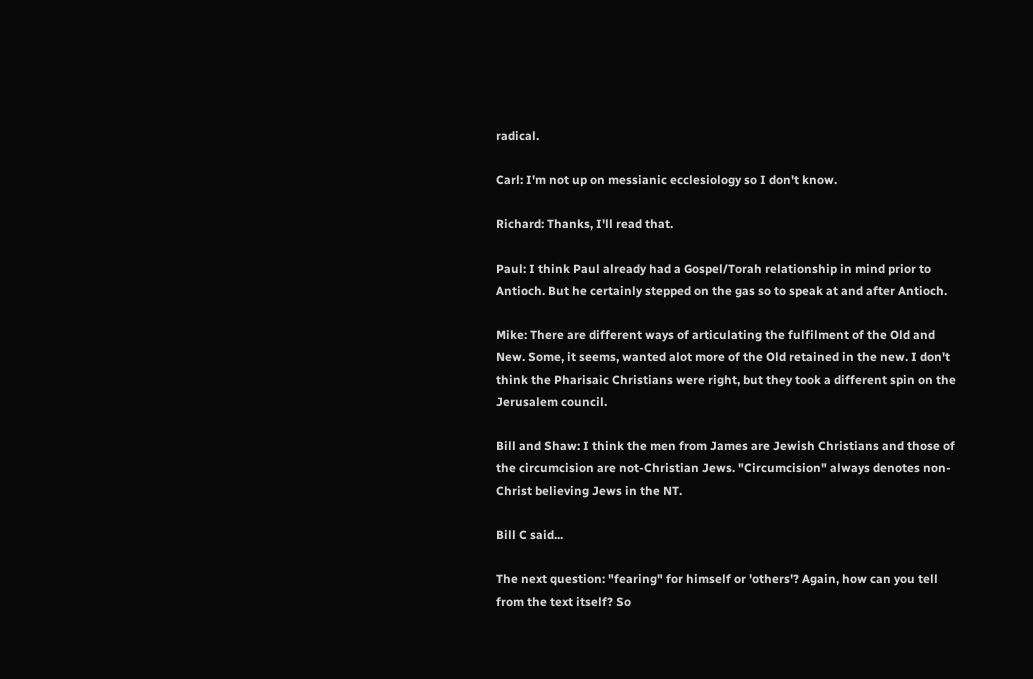radical.

Carl: I'm not up on messianic ecclesiology so I don't know.

Richard: Thanks, I'll read that.

Paul: I think Paul already had a Gospel/Torah relationship in mind prior to Antioch. But he certainly stepped on the gas so to speak at and after Antioch.

Mike: There are different ways of articulating the fulfilment of the Old and New. Some, it seems, wanted alot more of the Old retained in the new. I don't think the Pharisaic Christians were right, but they took a different spin on the Jerusalem council.

Bill and Shaw: I think the men from James are Jewish Christians and those of the circumcision are not-Christian Jews. "Circumcision" always denotes non-Christ believing Jews in the NT.

Bill C said...

The next question: "fearing" for himself or 'others'? Again, how can you tell from the text itself? So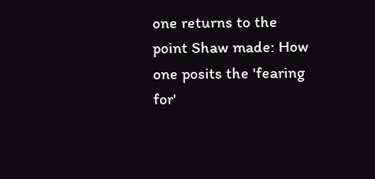one returns to the point Shaw made: How one posits the 'fearing for'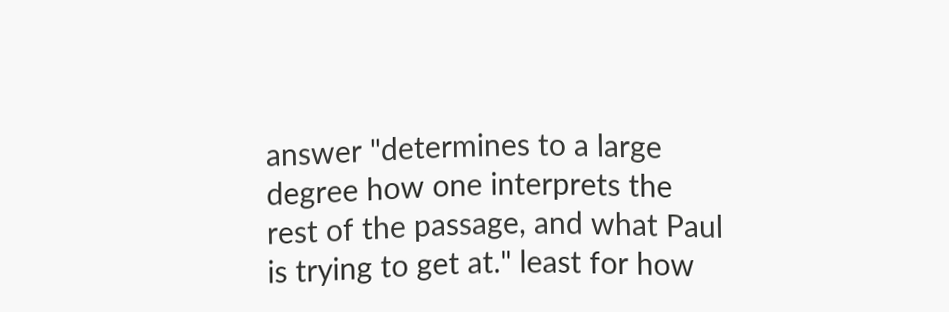answer "determines to a large degree how one interprets the rest of the passage, and what Paul is trying to get at." least for how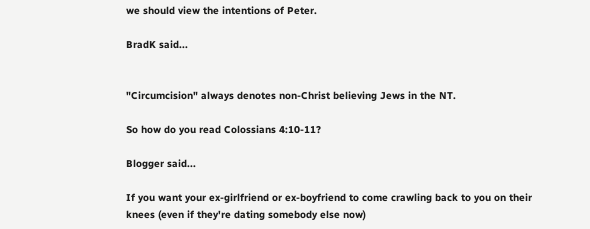we should view the intentions of Peter.

BradK said...


"Circumcision" always denotes non-Christ believing Jews in the NT.

So how do you read Colossians 4:10-11?

Blogger said...

If you want your ex-girlfriend or ex-boyfriend to come crawling back to you on their knees (even if they're dating somebody else now)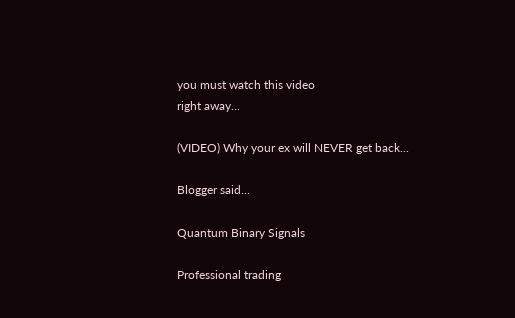you must watch this video
right away...

(VIDEO) Why your ex will NEVER get back...

Blogger said...

Quantum Binary Signals

Professional trading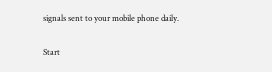signals sent to your mobile phone daily.

Start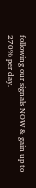following our signals NOW & gain up to 270% per day.